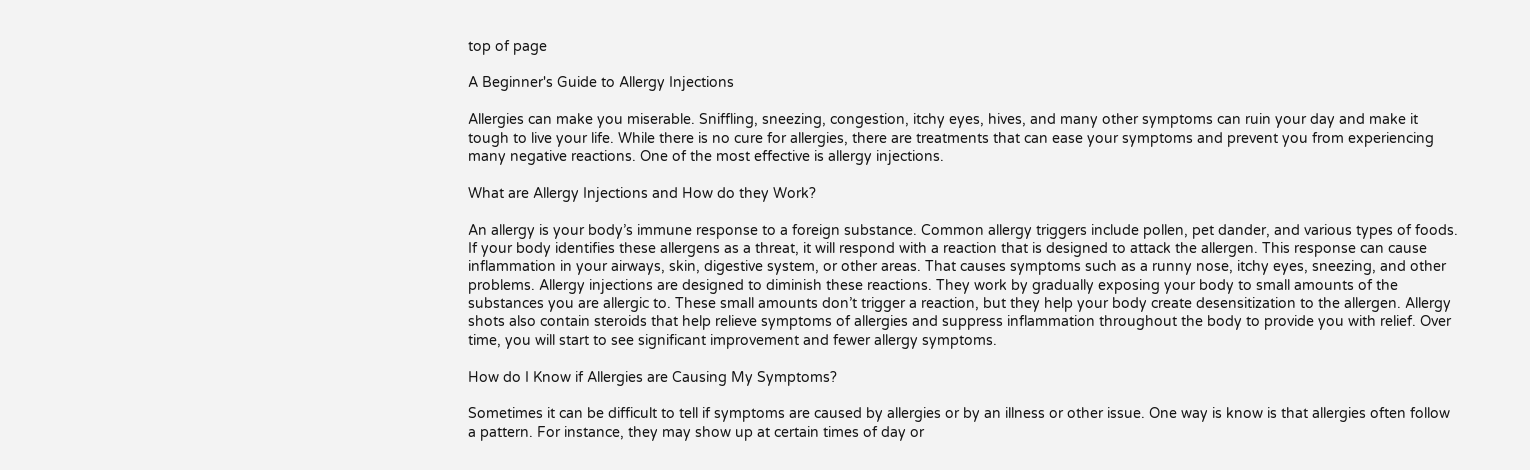top of page

A Beginner's Guide to Allergy Injections

Allergies can make you miserable. Sniffling, sneezing, congestion, itchy eyes, hives, and many other symptoms can ruin your day and make it tough to live your life. While there is no cure for allergies, there are treatments that can ease your symptoms and prevent you from experiencing many negative reactions. One of the most effective is allergy injections.

What are Allergy Injections and How do they Work?

An allergy is your body’s immune response to a foreign substance. Common allergy triggers include pollen, pet dander, and various types of foods. If your body identifies these allergens as a threat, it will respond with a reaction that is designed to attack the allergen. This response can cause inflammation in your airways, skin, digestive system, or other areas. That causes symptoms such as a runny nose, itchy eyes, sneezing, and other problems. Allergy injections are designed to diminish these reactions. They work by gradually exposing your body to small amounts of the substances you are allergic to. These small amounts don’t trigger a reaction, but they help your body create desensitization to the allergen. Allergy shots also contain steroids that help relieve symptoms of allergies and suppress inflammation throughout the body to provide you with relief. Over time, you will start to see significant improvement and fewer allergy symptoms.

How do I Know if Allergies are Causing My Symptoms?

Sometimes it can be difficult to tell if symptoms are caused by allergies or by an illness or other issue. One way is know is that allergies often follow a pattern. For instance, they may show up at certain times of day or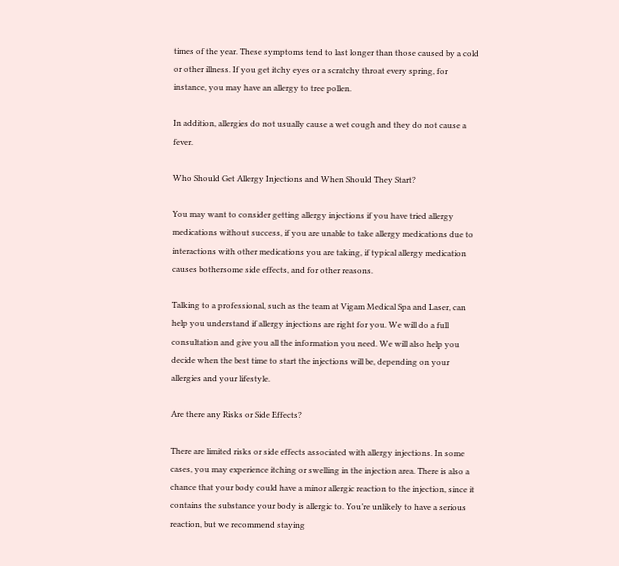times of the year. These symptoms tend to last longer than those caused by a cold or other illness. If you get itchy eyes or a scratchy throat every spring, for instance, you may have an allergy to tree pollen.

In addition, allergies do not usually cause a wet cough and they do not cause a fever.

Who Should Get Allergy Injections and When Should They Start?

You may want to consider getting allergy injections if you have tried allergy medications without success, if you are unable to take allergy medications due to interactions with other medications you are taking, if typical allergy medication causes bothersome side effects, and for other reasons.

Talking to a professional, such as the team at Vigam Medical Spa and Laser, can help you understand if allergy injections are right for you. We will do a full consultation and give you all the information you need. We will also help you decide when the best time to start the injections will be, depending on your allergies and your lifestyle.

Are there any Risks or Side Effects?

There are limited risks or side effects associated with allergy injections. In some cases, you may experience itching or swelling in the injection area. There is also a chance that your body could have a minor allergic reaction to the injection, since it contains the substance your body is allergic to. You’re unlikely to have a serious reaction, but we recommend staying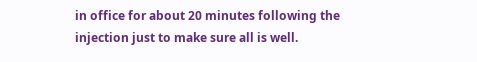in office for about 20 minutes following the injection just to make sure all is well.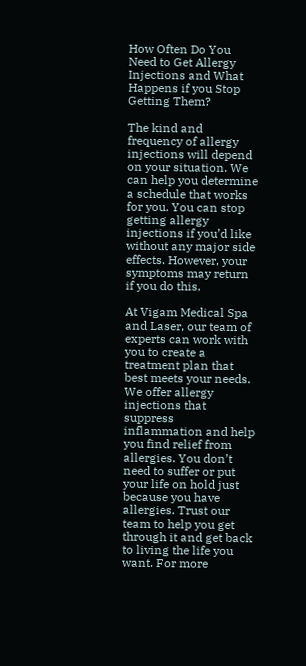How Often Do You Need to Get Allergy Injections and What Happens if you Stop Getting Them?

The kind and frequency of allergy injections will depend on your situation. We can help you determine a schedule that works for you. You can stop getting allergy injections if you’d like without any major side effects. However, your symptoms may return if you do this.

At Vigam Medical Spa and Laser, our team of experts can work with you to create a treatment plan that best meets your needs. We offer allergy injections that suppress inflammation and help you find relief from allergies. You don’t need to suffer or put your life on hold just because you have allergies. Trust our team to help you get through it and get back to living the life you want. For more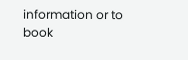information or to book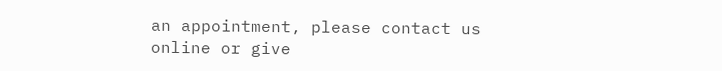an appointment, please contact us online or give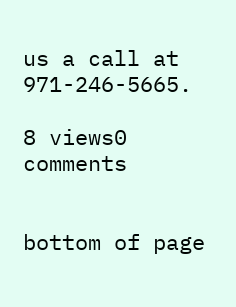us a call at 971-246-5665.

8 views0 comments


bottom of page